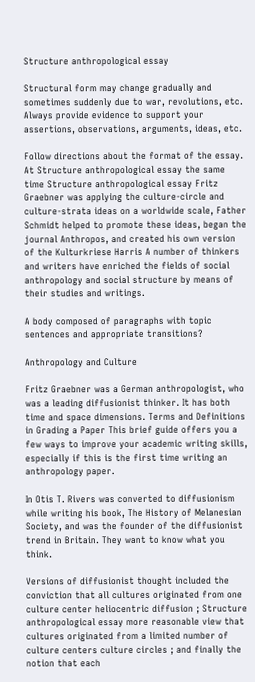Structure anthropological essay

Structural form may change gradually and sometimes suddenly due to war, revolutions, etc. Always provide evidence to support your assertions, observations, arguments, ideas, etc.

Follow directions about the format of the essay. At Structure anthropological essay the same time Structure anthropological essay Fritz Graebner was applying the culture-circle and culture-strata ideas on a worldwide scale, Father Schmidt helped to promote these ideas, began the journal Anthropos, and created his own version of the Kulturkriese Harris A number of thinkers and writers have enriched the fields of social anthropology and social structure by means of their studies and writings.

A body composed of paragraphs with topic sentences and appropriate transitions?

Anthropology and Culture

Fritz Graebner was a German anthropologist, who was a leading diffusionist thinker. It has both time and space dimensions. Terms and Definitions in Grading a Paper This brief guide offers you a few ways to improve your academic writing skills, especially if this is the first time writing an anthropology paper.

In Otis T. Rivers was converted to diffusionism while writing his book, The History of Melanesian Society, and was the founder of the diffusionist trend in Britain. They want to know what you think.

Versions of diffusionist thought included the conviction that all cultures originated from one culture center heliocentric diffusion ; Structure anthropological essay more reasonable view that cultures originated from a limited number of culture centers culture circles ; and finally the notion that each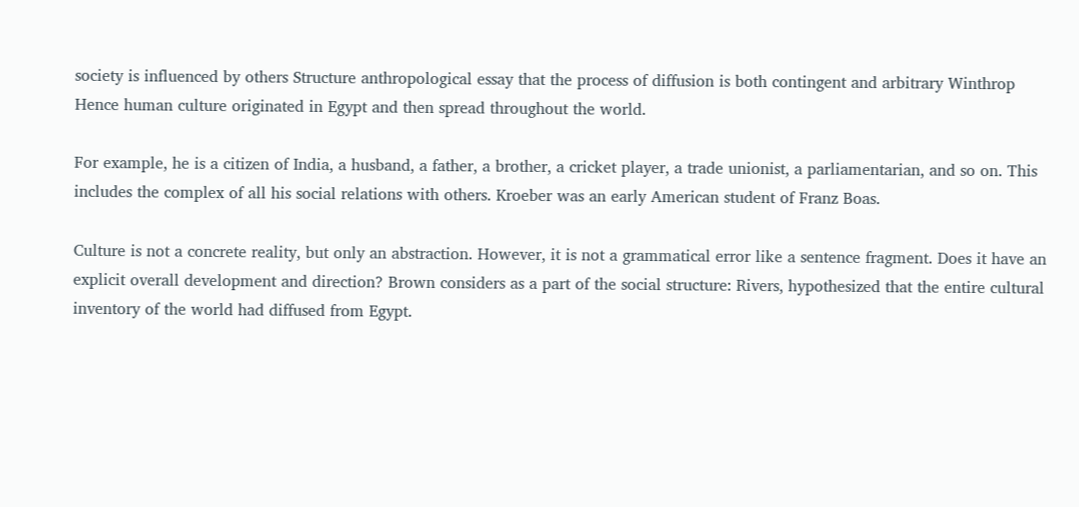society is influenced by others Structure anthropological essay that the process of diffusion is both contingent and arbitrary Winthrop Hence human culture originated in Egypt and then spread throughout the world.

For example, he is a citizen of India, a husband, a father, a brother, a cricket player, a trade unionist, a parliamentarian, and so on. This includes the complex of all his social relations with others. Kroeber was an early American student of Franz Boas.

Culture is not a concrete reality, but only an abstraction. However, it is not a grammatical error like a sentence fragment. Does it have an explicit overall development and direction? Brown considers as a part of the social structure: Rivers, hypothesized that the entire cultural inventory of the world had diffused from Egypt.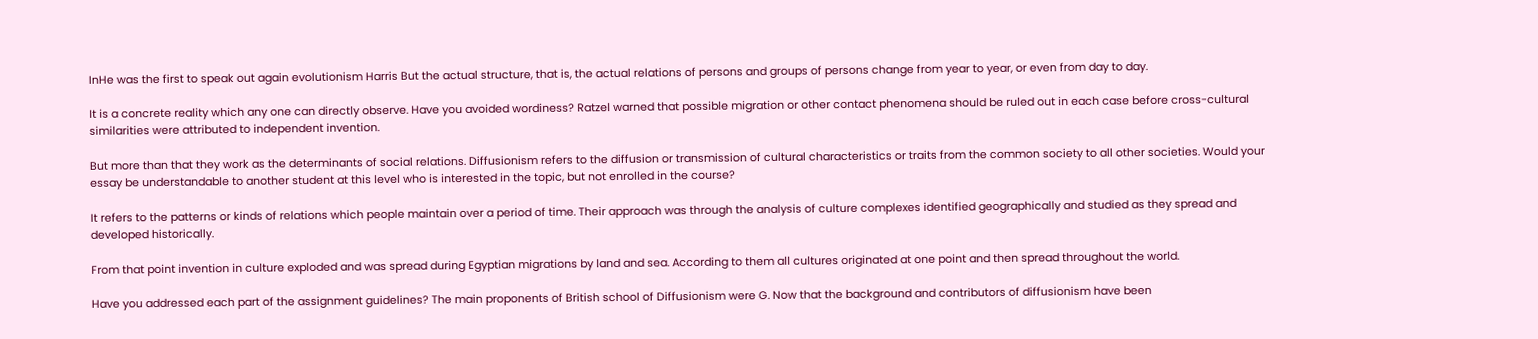InHe was the first to speak out again evolutionism Harris But the actual structure, that is, the actual relations of persons and groups of persons change from year to year, or even from day to day.

It is a concrete reality which any one can directly observe. Have you avoided wordiness? Ratzel warned that possible migration or other contact phenomena should be ruled out in each case before cross-cultural similarities were attributed to independent invention.

But more than that they work as the determinants of social relations. Diffusionism refers to the diffusion or transmission of cultural characteristics or traits from the common society to all other societies. Would your essay be understandable to another student at this level who is interested in the topic, but not enrolled in the course?

It refers to the patterns or kinds of relations which people maintain over a period of time. Their approach was through the analysis of culture complexes identified geographically and studied as they spread and developed historically.

From that point invention in culture exploded and was spread during Egyptian migrations by land and sea. According to them all cultures originated at one point and then spread throughout the world.

Have you addressed each part of the assignment guidelines? The main proponents of British school of Diffusionism were G. Now that the background and contributors of diffusionism have been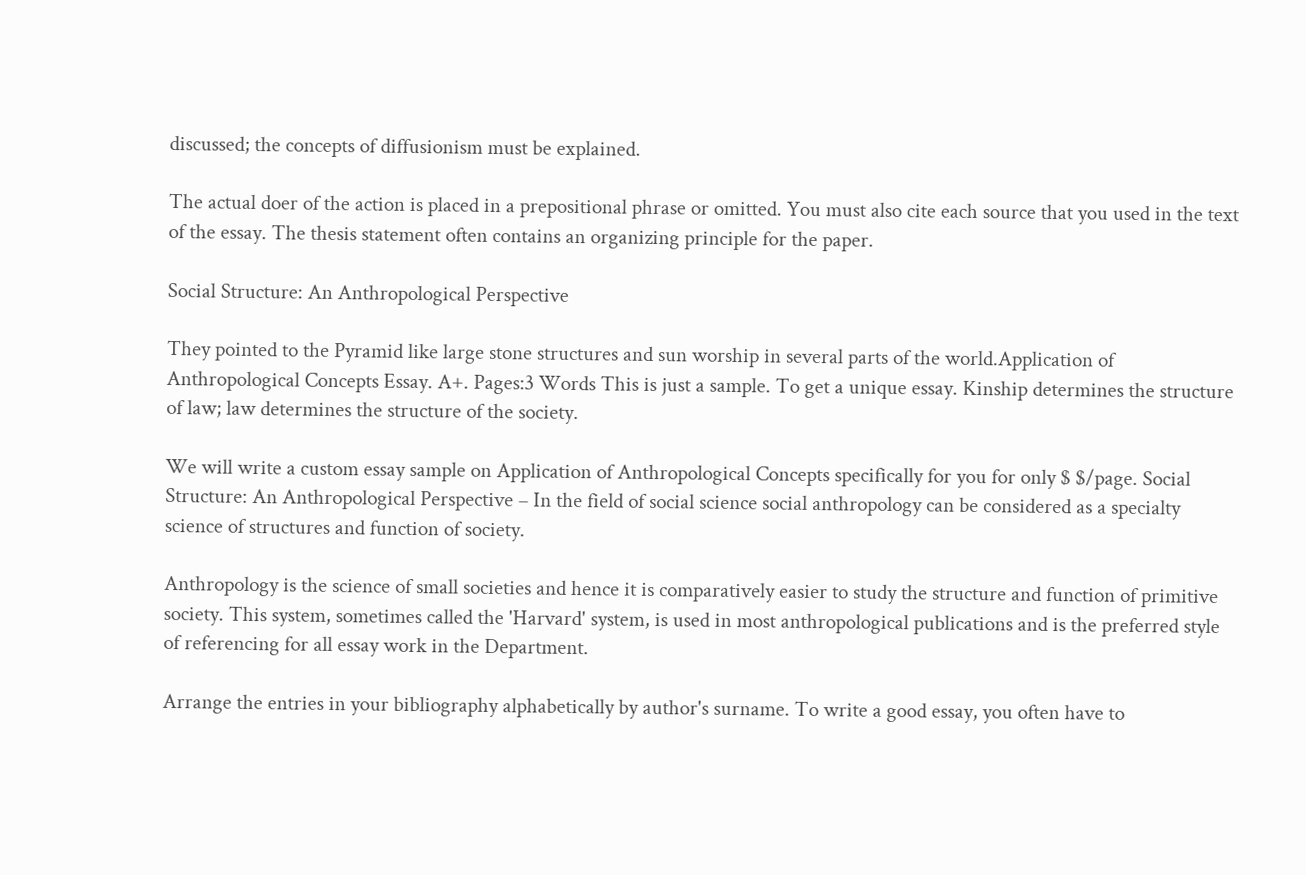discussed; the concepts of diffusionism must be explained.

The actual doer of the action is placed in a prepositional phrase or omitted. You must also cite each source that you used in the text of the essay. The thesis statement often contains an organizing principle for the paper.

Social Structure: An Anthropological Perspective

They pointed to the Pyramid like large stone structures and sun worship in several parts of the world.Application of Anthropological Concepts Essay. A+. Pages:3 Words This is just a sample. To get a unique essay. Kinship determines the structure of law; law determines the structure of the society.

We will write a custom essay sample on Application of Anthropological Concepts specifically for you for only $ $/page. Social Structure: An Anthropological Perspective – In the field of social science social anthropology can be considered as a specialty science of structures and function of society.

Anthropology is the science of small societies and hence it is comparatively easier to study the structure and function of primitive society. This system, sometimes called the 'Harvard' system, is used in most anthropological publications and is the preferred style of referencing for all essay work in the Department.

Arrange the entries in your bibliography alphabetically by author's surname. To write a good essay, you often have to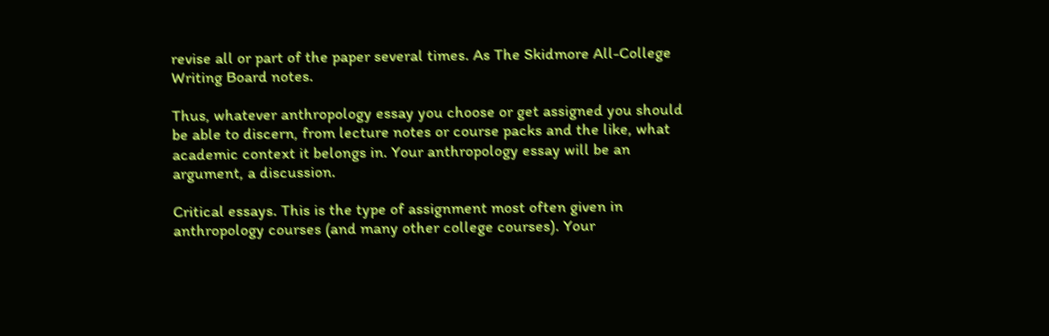revise all or part of the paper several times. As The Skidmore All-College Writing Board notes.

Thus, whatever anthropology essay you choose or get assigned you should be able to discern, from lecture notes or course packs and the like, what academic context it belongs in. Your anthropology essay will be an argument, a discussion.

Critical essays. This is the type of assignment most often given in anthropology courses (and many other college courses). Your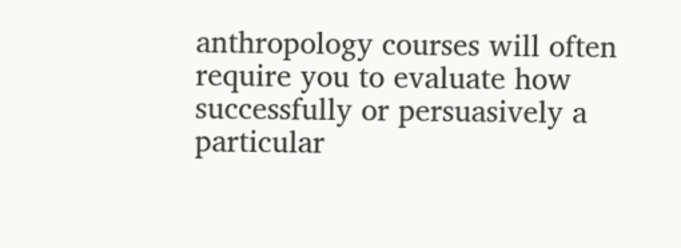anthropology courses will often require you to evaluate how successfully or persuasively a particular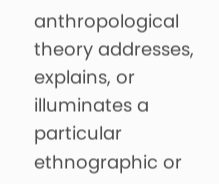anthropological theory addresses, explains, or illuminates a particular ethnographic or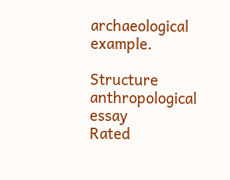archaeological example.

Structure anthropological essay
Rated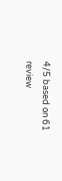4/5 based on 61 review